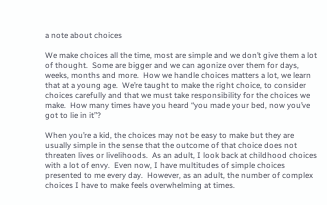a note about choices

We make choices all the time, most are simple and we don’t give them a lot of thought.  Some are bigger and we can agonize over them for days, weeks, months and more.  How we handle choices matters a lot, we learn that at a young age.  We’re taught to make the right choice, to consider choices carefully and that we must take responsibility for the choices we make.  How many times have you heard “you made your bed, now you’ve got to lie in it”?

When you’re a kid, the choices may not be easy to make but they are usually simple in the sense that the outcome of that choice does not threaten lives or livelihoods.  As an adult, I look back at childhood choices with a lot of envy.  Even now, I have multitudes of simple choices presented to me every day.  However, as an adult, the number of complex choices I have to make feels overwhelming at times.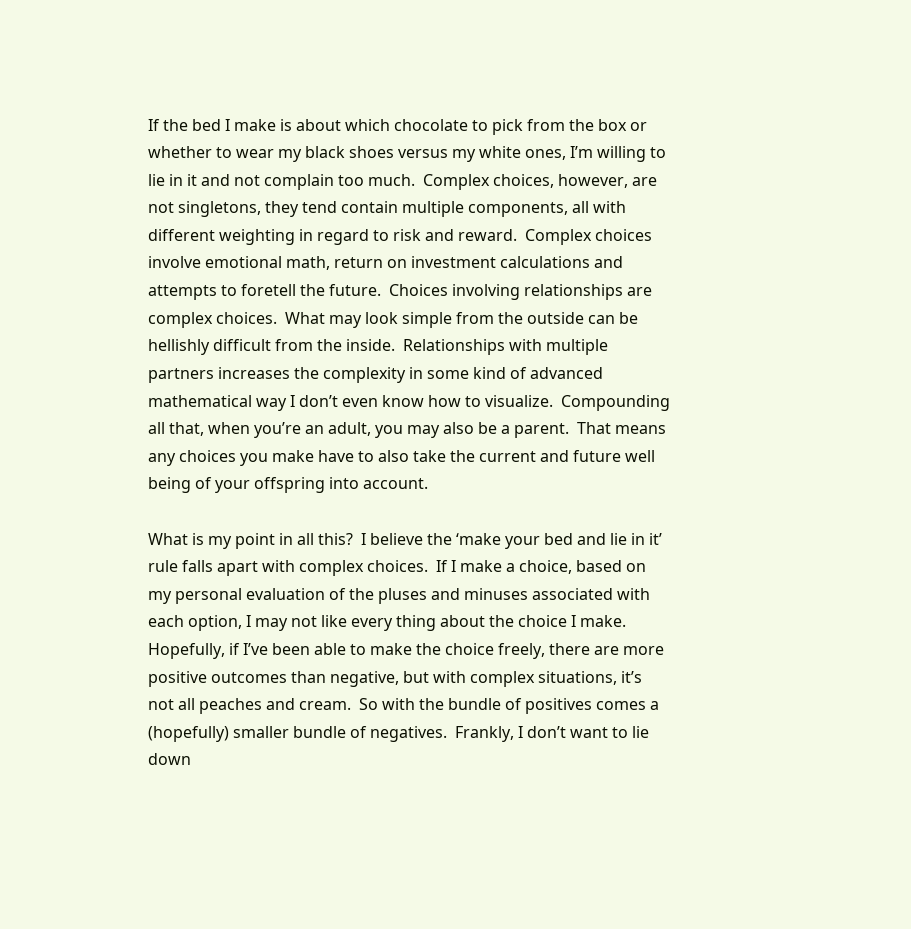If the bed I make is about which chocolate to pick from the box or whether to wear my black shoes versus my white ones, I’m willing to lie in it and not complain too much.  Complex choices, however, are not singletons, they tend contain multiple components, all with different weighting in regard to risk and reward.  Complex choices involve emotional math, return on investment calculations and attempts to foretell the future.  Choices involving relationships are complex choices.  What may look simple from the outside can be hellishly difficult from the inside.  Relationships with multiple partners increases the complexity in some kind of advanced mathematical way I don’t even know how to visualize.  Compounding all that, when you’re an adult, you may also be a parent.  That means any choices you make have to also take the current and future well being of your offspring into account.

What is my point in all this?  I believe the ‘make your bed and lie in it’ rule falls apart with complex choices.  If I make a choice, based on my personal evaluation of the pluses and minuses associated with each option, I may not like every thing about the choice I make.  Hopefully, if I’ve been able to make the choice freely, there are more positive outcomes than negative, but with complex situations, it’s not all peaches and cream.  So with the bundle of positives comes a (hopefully) smaller bundle of negatives.  Frankly, I don’t want to lie down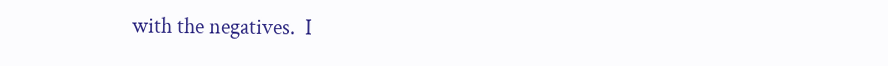with the negatives.  I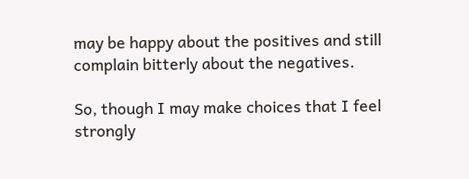may be happy about the positives and still complain bitterly about the negatives.

So, though I may make choices that I feel strongly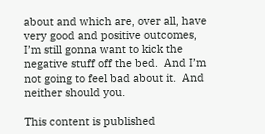about and which are, over all, have very good and positive outcomes, I’m still gonna want to kick the negative stuff off the bed.  And I’m not going to feel bad about it.  And neither should you.

This content is published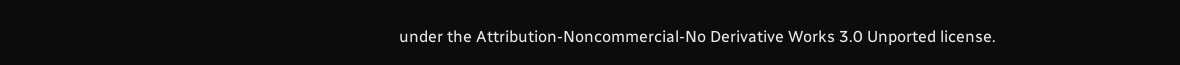under the Attribution-Noncommercial-No Derivative Works 3.0 Unported license.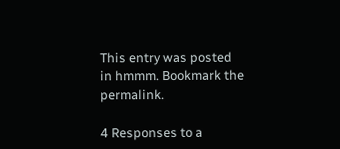This entry was posted in hmmm. Bookmark the permalink.

4 Responses to a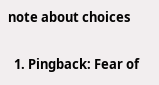note about choices

  1. Pingback: Fear of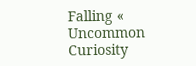Falling « Uncommon Curiosity